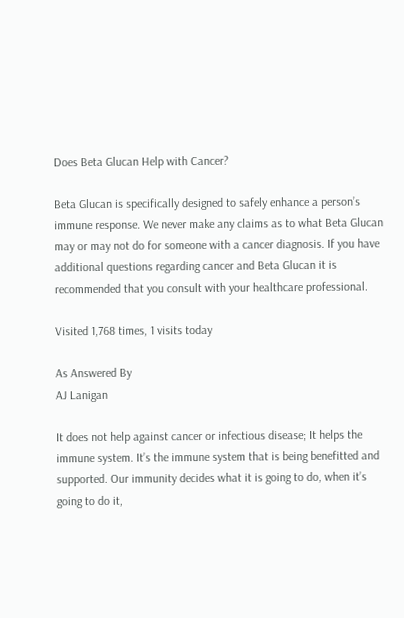Does Beta Glucan Help with Cancer?

Beta Glucan is specifically designed to safely enhance a person’s immune response. We never make any claims as to what Beta Glucan may or may not do for someone with a cancer diagnosis. If you have additional questions regarding cancer and Beta Glucan it is recommended that you consult with your healthcare professional.

Visited 1,768 times, 1 visits today

As Answered By
AJ Lanigan

It does not help against cancer or infectious disease; It helps the immune system. It’s the immune system that is being benefitted and supported. Our immunity decides what it is going to do, when it’s going to do it,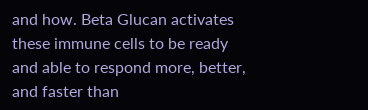and how. Beta Glucan activates these immune cells to be ready and able to respond more, better, and faster than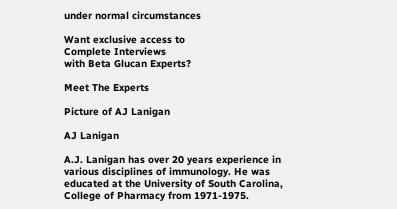under normal circumstances

Want exclusive access to
Complete Interviews
with Beta Glucan Experts?

Meet The Experts

Picture of AJ Lanigan

AJ Lanigan

A.J. Lanigan has over 20 years experience in various disciplines of immunology. He was educated at the University of South Carolina, College of Pharmacy from 1971-1975.